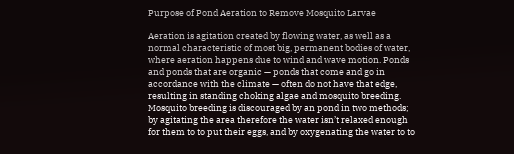Purpose of Pond Aeration to Remove Mosquito Larvae

Aeration is agitation created by flowing water, as well as a normal characteristic of most big, permanent bodies of water, where aeration happens due to wind and wave motion. Ponds and ponds that are organic — ponds that come and go in accordance with the climate — often do not have that edge, resulting in standing choking algae and mosquito breeding. Mosquito breeding is discouraged by an pond in two methods; by agitating the area therefore the water isn’t relaxed enough for them to to put their eggs, and by oxygenating the water to to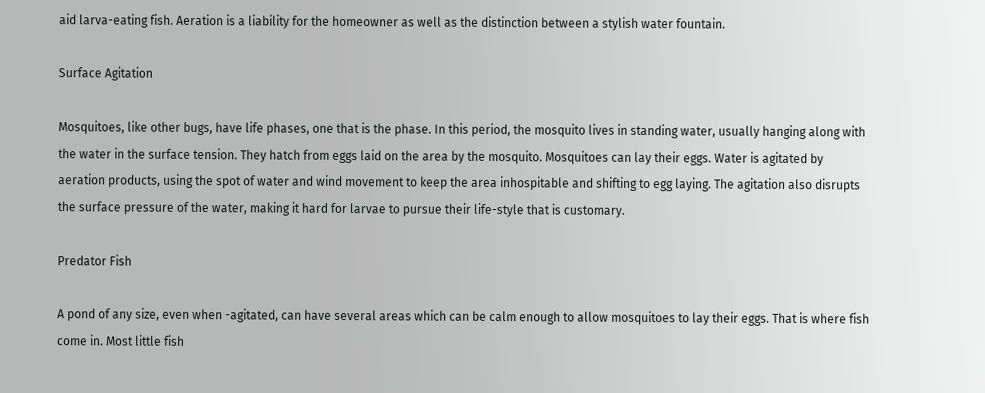aid larva-eating fish. Aeration is a liability for the homeowner as well as the distinction between a stylish water fountain.

Surface Agitation

Mosquitoes, like other bugs, have life phases, one that is the phase. In this period, the mosquito lives in standing water, usually hanging along with the water in the surface tension. They hatch from eggs laid on the area by the mosquito. Mosquitoes can lay their eggs. Water is agitated by aeration products, using the spot of water and wind movement to keep the area inhospitable and shifting to egg laying. The agitation also disrupts the surface pressure of the water, making it hard for larvae to pursue their life-style that is customary.

Predator Fish

A pond of any size, even when -agitated, can have several areas which can be calm enough to allow mosquitoes to lay their eggs. That is where fish come in. Most little fish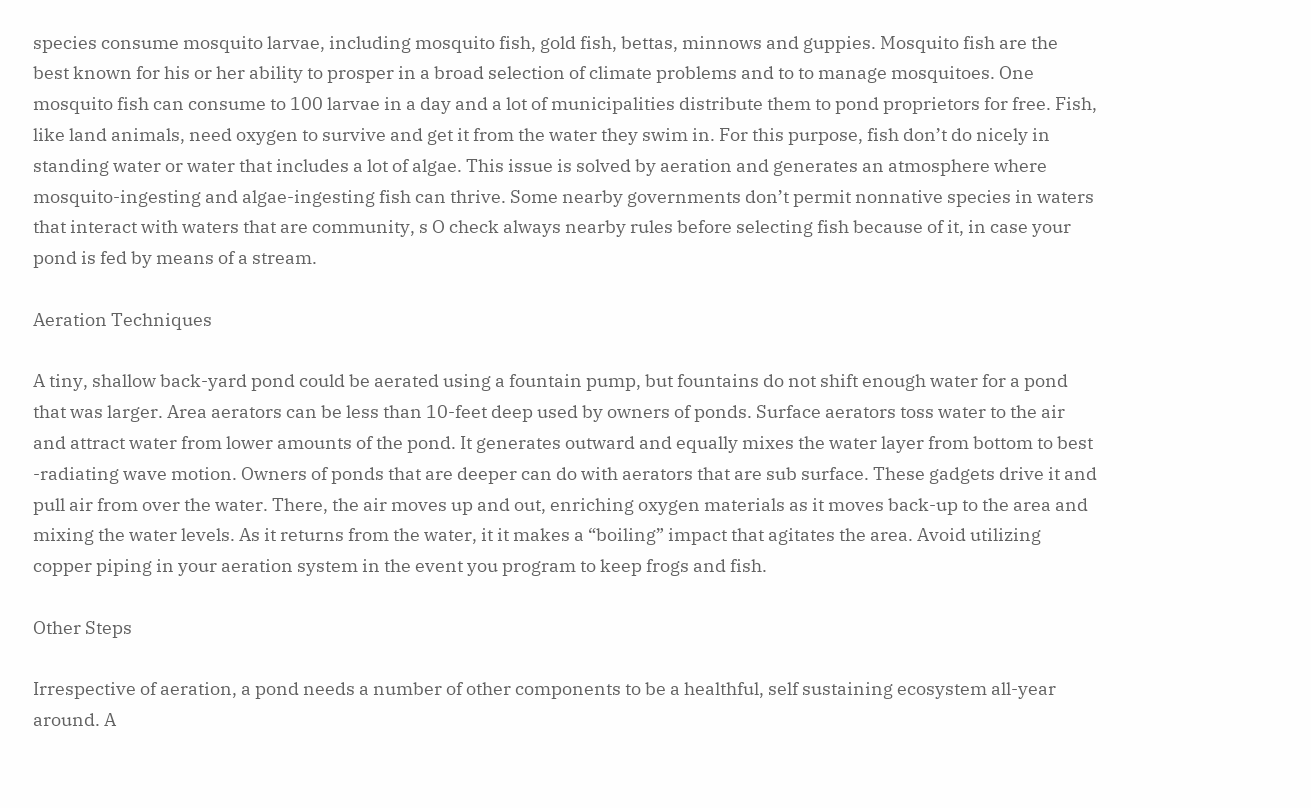species consume mosquito larvae, including mosquito fish, gold fish, bettas, minnows and guppies. Mosquito fish are the best known for his or her ability to prosper in a broad selection of climate problems and to to manage mosquitoes. One mosquito fish can consume to 100 larvae in a day and a lot of municipalities distribute them to pond proprietors for free. Fish, like land animals, need oxygen to survive and get it from the water they swim in. For this purpose, fish don’t do nicely in standing water or water that includes a lot of algae. This issue is solved by aeration and generates an atmosphere where mosquito-ingesting and algae-ingesting fish can thrive. Some nearby governments don’t permit nonnative species in waters that interact with waters that are community, s O check always nearby rules before selecting fish because of it, in case your pond is fed by means of a stream.

Aeration Techniques

A tiny, shallow back-yard pond could be aerated using a fountain pump, but fountains do not shift enough water for a pond that was larger. Area aerators can be less than 10-feet deep used by owners of ponds. Surface aerators toss water to the air and attract water from lower amounts of the pond. It generates outward and equally mixes the water layer from bottom to best -radiating wave motion. Owners of ponds that are deeper can do with aerators that are sub surface. These gadgets drive it and pull air from over the water. There, the air moves up and out, enriching oxygen materials as it moves back-up to the area and mixing the water levels. As it returns from the water, it it makes a “boiling” impact that agitates the area. Avoid utilizing copper piping in your aeration system in the event you program to keep frogs and fish.

Other Steps

Irrespective of aeration, a pond needs a number of other components to be a healthful, self sustaining ecosystem all-year around. A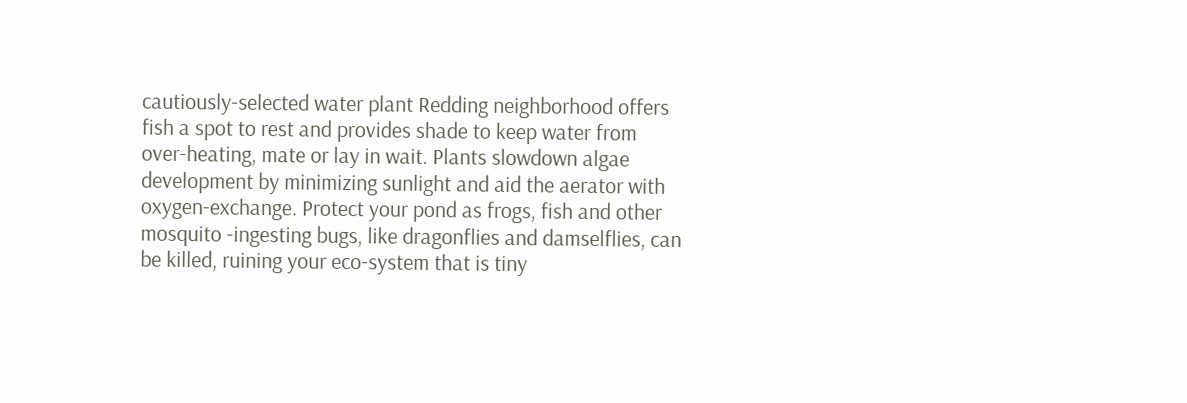cautiously-selected water plant Redding neighborhood offers fish a spot to rest and provides shade to keep water from over-heating, mate or lay in wait. Plants slowdown algae development by minimizing sunlight and aid the aerator with oxygen-exchange. Protect your pond as frogs, fish and other mosquito -ingesting bugs, like dragonflies and damselflies, can be killed, ruining your eco-system that is tiny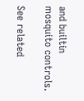and builtin mosquito controls.

See related